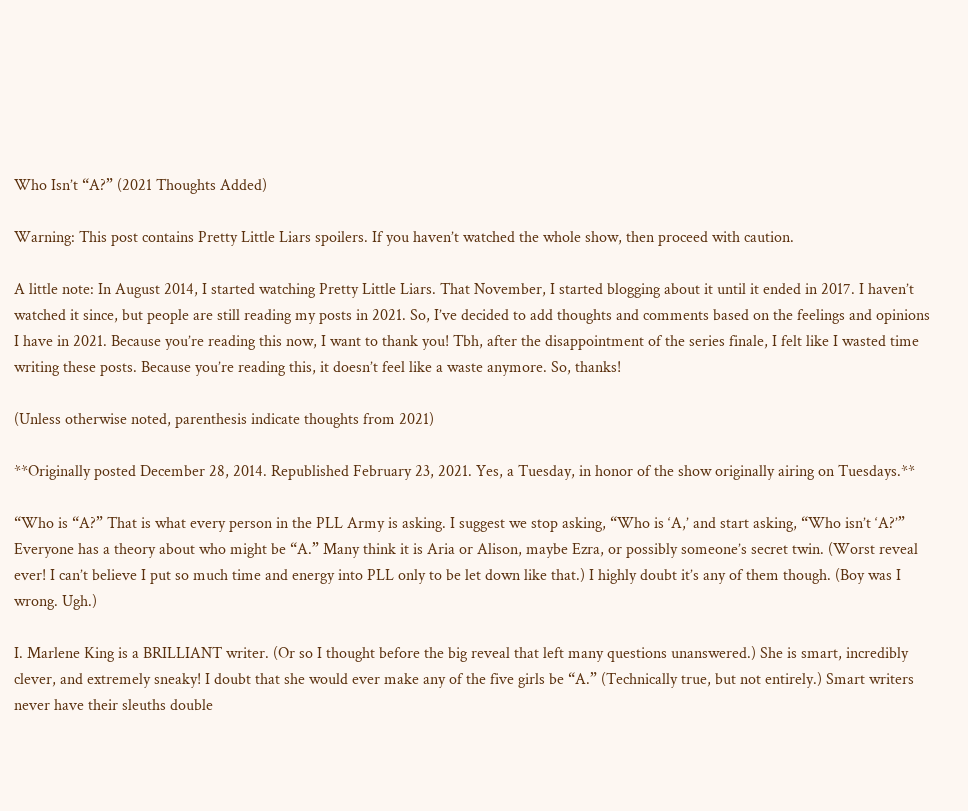Who Isn’t “A?” (2021 Thoughts Added)

Warning: This post contains Pretty Little Liars spoilers. If you haven’t watched the whole show, then proceed with caution.

A little note: In August 2014, I started watching Pretty Little Liars. That November, I started blogging about it until it ended in 2017. I haven’t watched it since, but people are still reading my posts in 2021. So, I’ve decided to add thoughts and comments based on the feelings and opinions I have in 2021. Because you’re reading this now, I want to thank you! Tbh, after the disappointment of the series finale, I felt like I wasted time writing these posts. Because you’re reading this, it doesn’t feel like a waste anymore. So, thanks!

(Unless otherwise noted, parenthesis indicate thoughts from 2021)

**Originally posted December 28, 2014. Republished February 23, 2021. Yes, a Tuesday, in honor of the show originally airing on Tuesdays.**

“Who is “A?” That is what every person in the PLL Army is asking. I suggest we stop asking, “Who is ‘A,’ and start asking, “Who isn’t ‘A?’” Everyone has a theory about who might be “A.” Many think it is Aria or Alison, maybe Ezra, or possibly someone’s secret twin. (Worst reveal ever! I can’t believe I put so much time and energy into PLL only to be let down like that.) I highly doubt it’s any of them though. (Boy was I wrong. Ugh.)

I. Marlene King is a BRILLIANT writer. (Or so I thought before the big reveal that left many questions unanswered.) She is smart, incredibly clever, and extremely sneaky! I doubt that she would ever make any of the five girls be “A.” (Technically true, but not entirely.) Smart writers never have their sleuths double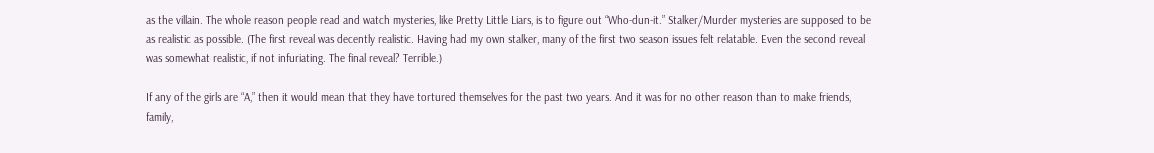as the villain. The whole reason people read and watch mysteries, like Pretty Little Liars, is to figure out “Who-dun-it.” Stalker/Murder mysteries are supposed to be as realistic as possible. (The first reveal was decently realistic. Having had my own stalker, many of the first two season issues felt relatable. Even the second reveal was somewhat realistic, if not infuriating. The final reveal? Terrible.)

If any of the girls are “A,” then it would mean that they have tortured themselves for the past two years. And it was for no other reason than to make friends, family,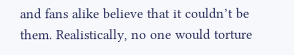and fans alike believe that it couldn’t be them. Realistically, no one would torture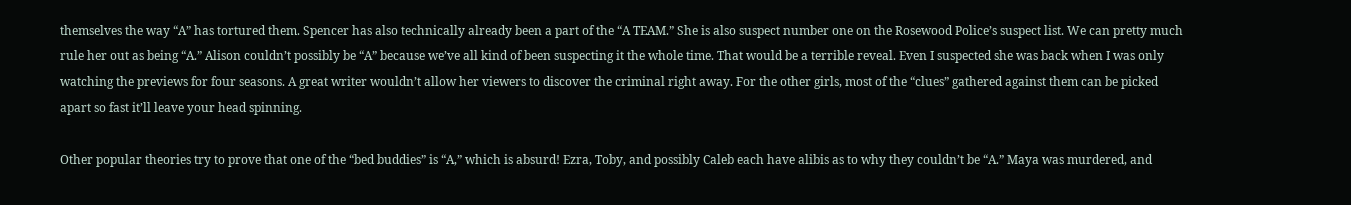themselves the way “A” has tortured them. Spencer has also technically already been a part of the “A TEAM.” She is also suspect number one on the Rosewood Police’s suspect list. We can pretty much rule her out as being “A.” Alison couldn’t possibly be “A” because we’ve all kind of been suspecting it the whole time. That would be a terrible reveal. Even I suspected she was back when I was only watching the previews for four seasons. A great writer wouldn’t allow her viewers to discover the criminal right away. For the other girls, most of the “clues” gathered against them can be picked apart so fast it’ll leave your head spinning.

Other popular theories try to prove that one of the “bed buddies” is “A,” which is absurd! Ezra, Toby, and possibly Caleb each have alibis as to why they couldn’t be “A.” Maya was murdered, and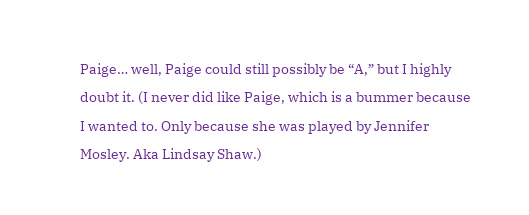Paige… well, Paige could still possibly be “A,” but I highly doubt it. (I never did like Paige, which is a bummer because I wanted to. Only because she was played by Jennifer Mosley. Aka Lindsay Shaw.)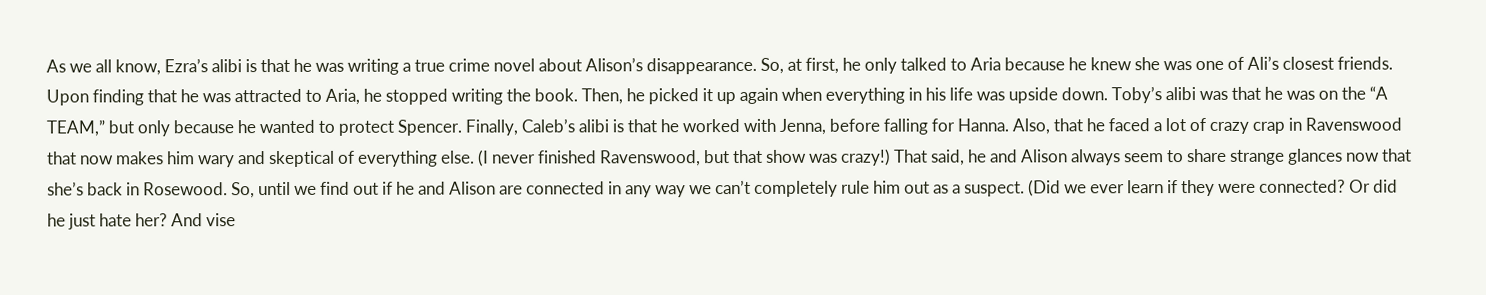As we all know, Ezra’s alibi is that he was writing a true crime novel about Alison’s disappearance. So, at first, he only talked to Aria because he knew she was one of Ali’s closest friends. Upon finding that he was attracted to Aria, he stopped writing the book. Then, he picked it up again when everything in his life was upside down. Toby’s alibi was that he was on the “A TEAM,” but only because he wanted to protect Spencer. Finally, Caleb’s alibi is that he worked with Jenna, before falling for Hanna. Also, that he faced a lot of crazy crap in Ravenswood that now makes him wary and skeptical of everything else. (I never finished Ravenswood, but that show was crazy!) That said, he and Alison always seem to share strange glances now that she’s back in Rosewood. So, until we find out if he and Alison are connected in any way we can’t completely rule him out as a suspect. (Did we ever learn if they were connected? Or did he just hate her? And vise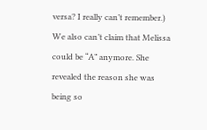versa? I really can’t remember.)
We also can’t claim that Melissa could be “A” anymore. She revealed the reason she was being so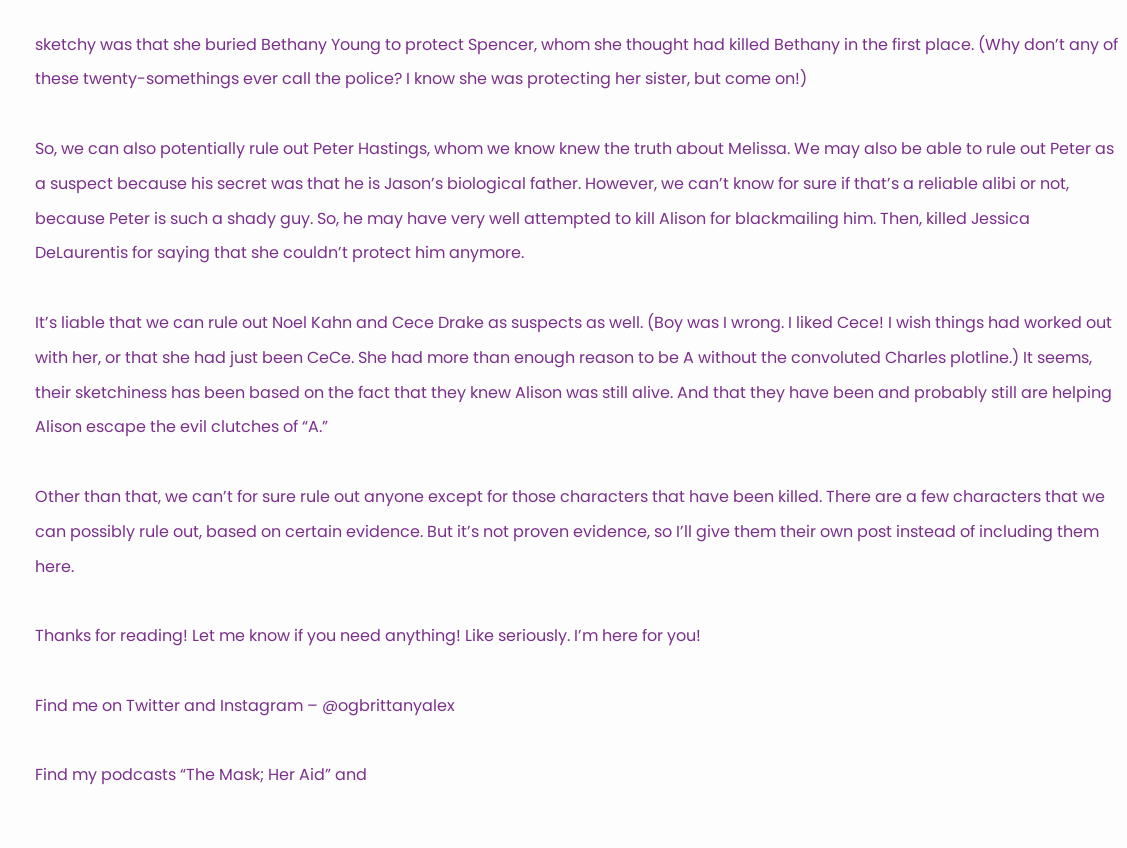sketchy was that she buried Bethany Young to protect Spencer, whom she thought had killed Bethany in the first place. (Why don’t any of these twenty-somethings ever call the police? I know she was protecting her sister, but come on!)

So, we can also potentially rule out Peter Hastings, whom we know knew the truth about Melissa. We may also be able to rule out Peter as a suspect because his secret was that he is Jason’s biological father. However, we can’t know for sure if that’s a reliable alibi or not, because Peter is such a shady guy. So, he may have very well attempted to kill Alison for blackmailing him. Then, killed Jessica DeLaurentis for saying that she couldn’t protect him anymore.

It’s liable that we can rule out Noel Kahn and Cece Drake as suspects as well. (Boy was I wrong. I liked Cece! I wish things had worked out with her, or that she had just been CeCe. She had more than enough reason to be A without the convoluted Charles plotline.) It seems, their sketchiness has been based on the fact that they knew Alison was still alive. And that they have been and probably still are helping Alison escape the evil clutches of “A.”

Other than that, we can’t for sure rule out anyone except for those characters that have been killed. There are a few characters that we can possibly rule out, based on certain evidence. But it’s not proven evidence, so I’ll give them their own post instead of including them here.

Thanks for reading! Let me know if you need anything! Like seriously. I’m here for you!

Find me on Twitter and Instagram – @ogbrittanyalex

Find my podcasts “The Mask; Her Aid” and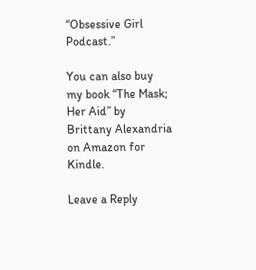“Obsessive Girl Podcast.”

You can also buy my book “The Mask; Her Aid” by Brittany Alexandria on Amazon for Kindle.

Leave a Reply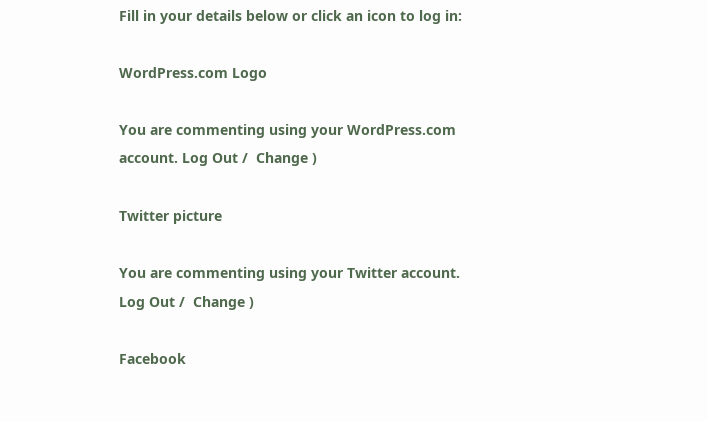Fill in your details below or click an icon to log in:

WordPress.com Logo

You are commenting using your WordPress.com account. Log Out /  Change )

Twitter picture

You are commenting using your Twitter account. Log Out /  Change )

Facebook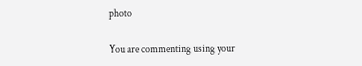photo

You are commenting using your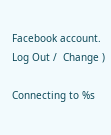Facebook account. Log Out /  Change )

Connecting to %s